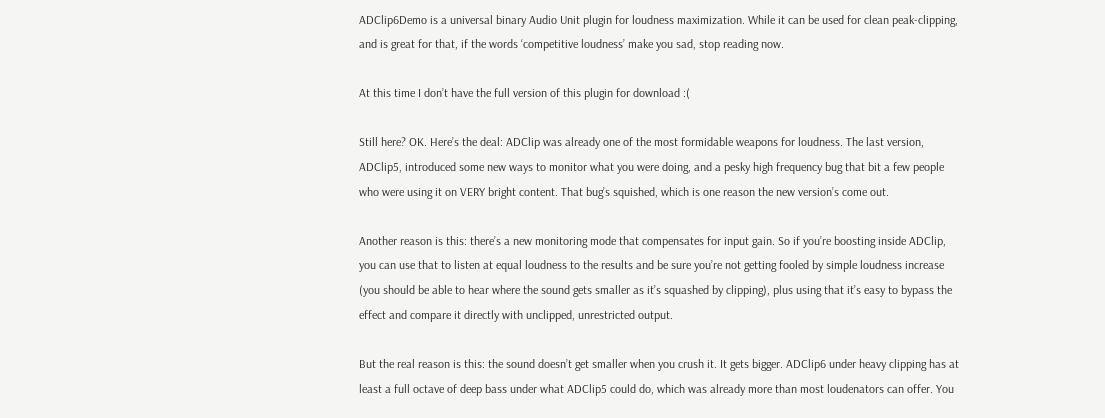ADClip6Demo is a universal binary Audio Unit plugin for loudness maximization. While it can be used for clean peak-clipping, and is great for that, if the words ‘competitive loudness’ make you sad, stop reading now.

At this time I don’t have the full version of this plugin for download :(

Still here? OK. Here’s the deal: ADClip was already one of the most formidable weapons for loudness. The last version, ADClip5, introduced some new ways to monitor what you were doing, and a pesky high frequency bug that bit a few people who were using it on VERY bright content. That bug’s squished, which is one reason the new version’s come out.

Another reason is this: there’s a new monitoring mode that compensates for input gain. So if you’re boosting inside ADClip, you can use that to listen at equal loudness to the results and be sure you’re not getting fooled by simple loudness increase (you should be able to hear where the sound gets smaller as it’s squashed by clipping), plus using that it’s easy to bypass the effect and compare it directly with unclipped, unrestricted output.

But the real reason is this: the sound doesn’t get smaller when you crush it. It gets bigger. ADClip6 under heavy clipping has at least a full octave of deep bass under what ADClip5 could do, which was already more than most loudenators can offer. You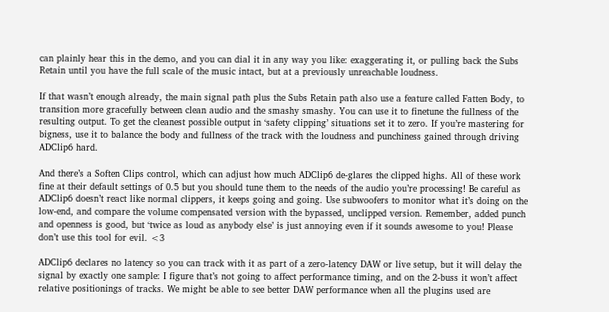can plainly hear this in the demo, and you can dial it in any way you like: exaggerating it, or pulling back the Subs Retain until you have the full scale of the music intact, but at a previously unreachable loudness.

If that wasn’t enough already, the main signal path plus the Subs Retain path also use a feature called Fatten Body, to transition more gracefully between clean audio and the smashy smashy. You can use it to finetune the fullness of the resulting output. To get the cleanest possible output in ‘safety clipping’ situations set it to zero. If you’re mastering for bigness, use it to balance the body and fullness of the track with the loudness and punchiness gained through driving ADClip6 hard.

And there’s a Soften Clips control, which can adjust how much ADClip6 de-glares the clipped highs. All of these work fine at their default settings of 0.5 but you should tune them to the needs of the audio you’re processing! Be careful as ADClip6 doesn’t react like normal clippers, it keeps going and going. Use subwoofers to monitor what it’s doing on the low-end, and compare the volume compensated version with the bypassed, unclipped version. Remember, added punch and openness is good, but ‘twice as loud as anybody else’ is just annoying even if it sounds awesome to you! Please don’t use this tool for evil. <3

ADClip6 declares no latency so you can track with it as part of a zero-latency DAW or live setup, but it will delay the signal by exactly one sample: I figure that’s not going to affect performance timing, and on the 2-buss it won’t affect relative positionings of tracks. We might be able to see better DAW performance when all the plugins used are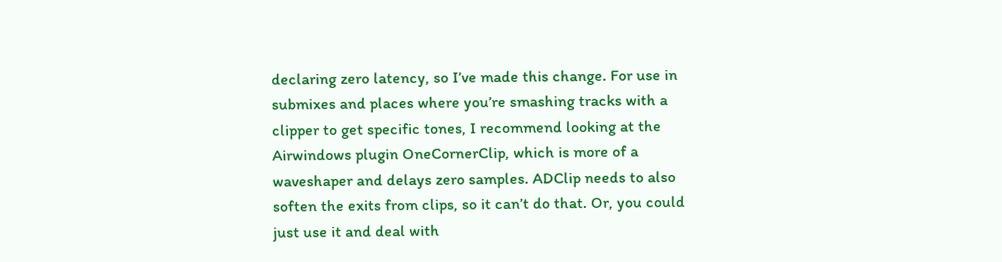declaring zero latency, so I’ve made this change. For use in submixes and places where you’re smashing tracks with a clipper to get specific tones, I recommend looking at the Airwindows plugin OneCornerClip, which is more of a waveshaper and delays zero samples. ADClip needs to also soften the exits from clips, so it can’t do that. Or, you could just use it and deal with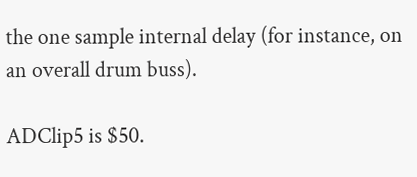the one sample internal delay (for instance, on an overall drum buss).

ADClip5 is $50.